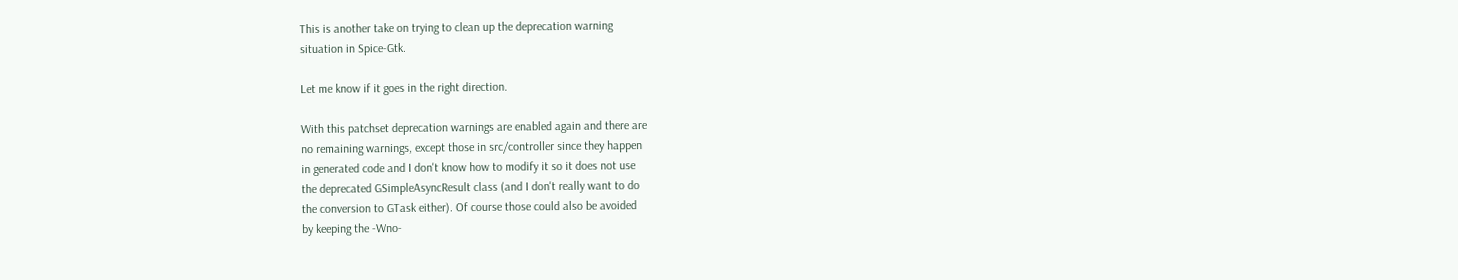This is another take on trying to clean up the deprecation warning
situation in Spice-Gtk.

Let me know if it goes in the right direction.

With this patchset deprecation warnings are enabled again and there are
no remaining warnings, except those in src/controller since they happen
in generated code and I don't know how to modify it so it does not use
the deprecated GSimpleAsyncResult class (and I don't really want to do
the conversion to GTask either). Of course those could also be avoided
by keeping the -Wno-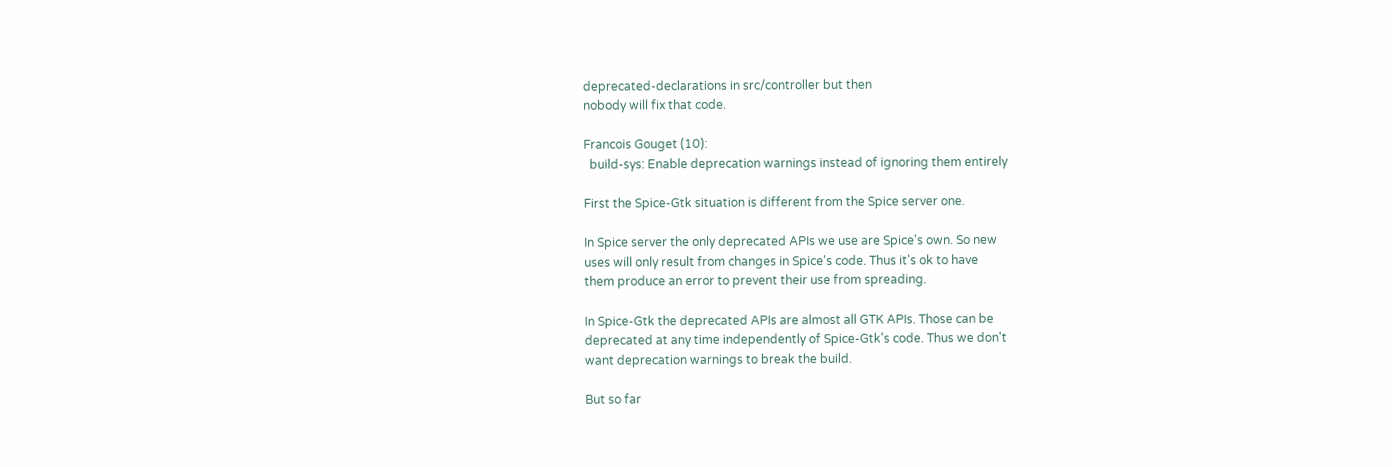deprecated-declarations in src/controller but then
nobody will fix that code.

Francois Gouget (10):
  build-sys: Enable deprecation warnings instead of ignoring them entirely

First the Spice-Gtk situation is different from the Spice server one.

In Spice server the only deprecated APIs we use are Spice's own. So new
uses will only result from changes in Spice's code. Thus it's ok to have
them produce an error to prevent their use from spreading.

In Spice-Gtk the deprecated APIs are almost all GTK APIs. Those can be
deprecated at any time independently of Spice-Gtk's code. Thus we don't
want deprecation warnings to break the build.

But so far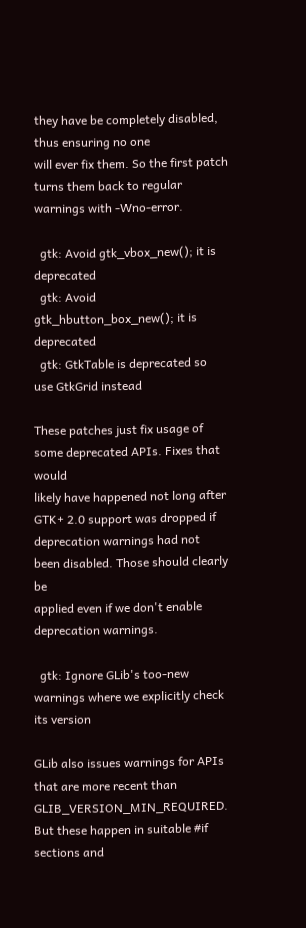they have be completely disabled, thus ensuring no one
will ever fix them. So the first patch turns them back to regular
warnings with -Wno-error.

  gtk: Avoid gtk_vbox_new(); it is deprecated
  gtk: Avoid gtk_hbutton_box_new(); it is deprecated
  gtk: GtkTable is deprecated so use GtkGrid instead

These patches just fix usage of some deprecated APIs. Fixes that would
likely have happened not long after GTK+ 2.0 support was dropped if
deprecation warnings had not been disabled. Those should clearly be
applied even if we don't enable deprecation warnings.

  gtk: Ignore GLib's too-new warnings where we explicitly check its version

GLib also issues warnings for APIs that are more recent than
GLIB_VERSION_MIN_REQUIRED. But these happen in suitable #if sections and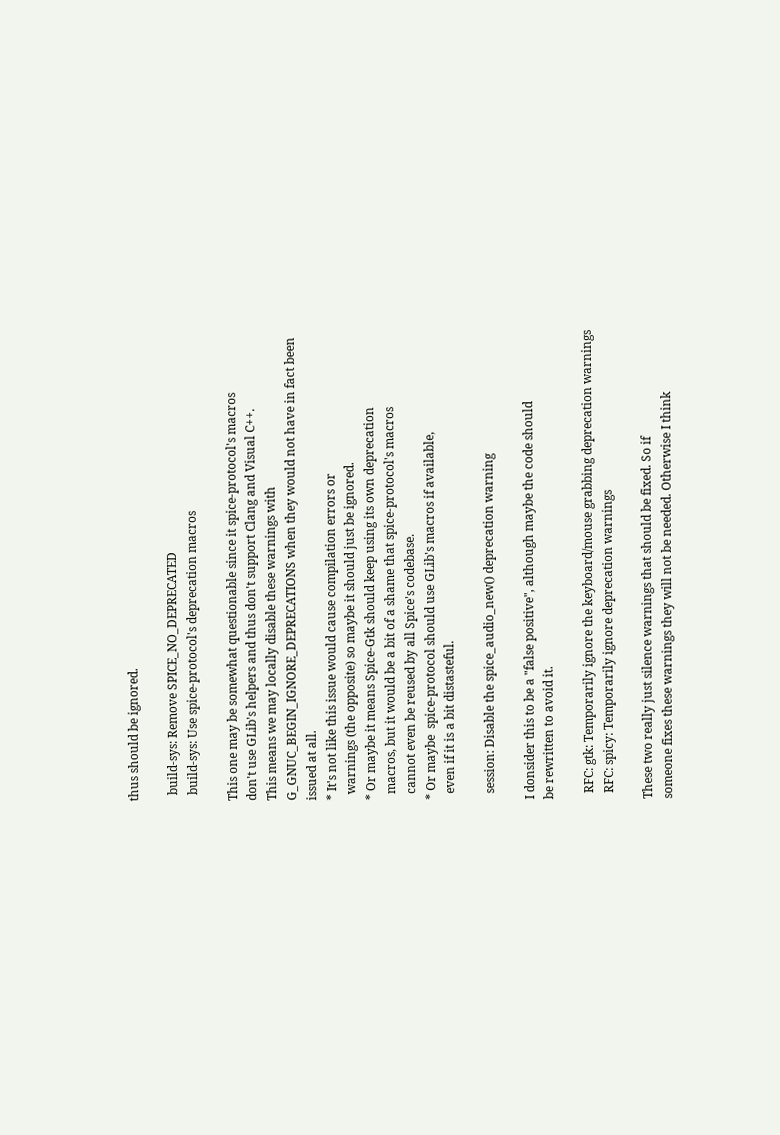thus should be ignored.

  build-sys: Remove SPICE_NO_DEPRECATED
  build-sys: Use spice-protocol's deprecation macros

This one may be somewhat questionable since it spice-protocol's macros
don't use GLib's helpers and thus don't support Clang and Visual C++.
This means we may locally disable these warnings with
G_GNUC_BEGIN_IGNORE_DEPRECATIONS when they would not have in fact been
issued at all.
* It's not like this issue would cause compilation errors or
  warnings (the opposite) so maybe it should just be ignored.
* Or maybe it means Spice-Gtk should keep using its own deprecation
  macros, but it would be a bit of a shame that spice-protocol's macros
  cannot even be reused by all Spice's codebase.
* Or maybe  spice-protocol should use GLib's macros if available,
  even if it is a bit distasteful.

  session: Disable the spice_audio_new() deprecation warning

I donsider this to be a "false positive", although maybe the code should
be rewritten to avoid it.

  RFC: gtk: Temporarily ignore the keyboard/mouse grabbing deprecation warnings
  RFC: spicy: Temporarily ignore deprecation warnings

These two really just silence warnings that should be fixed. So if
someone fixes these warnings they will not be needed. Otherwise I think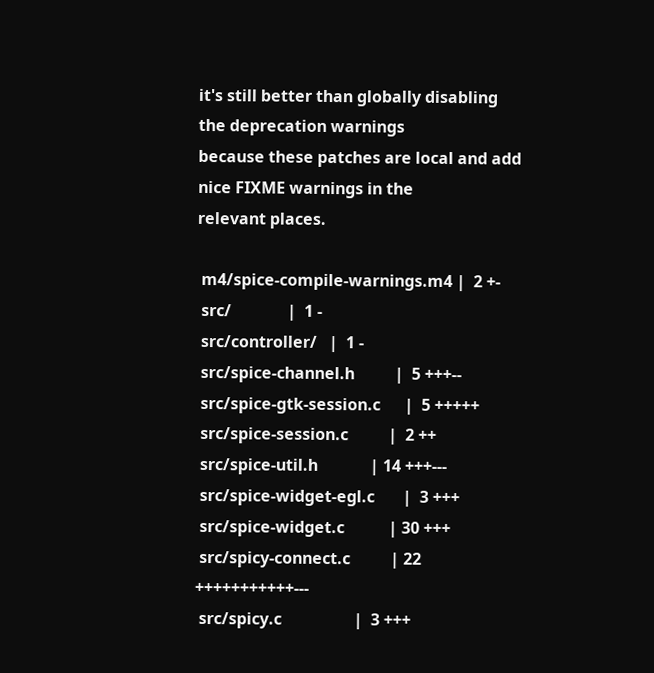it's still better than globally disabling the deprecation warnings
because these patches are local and add nice FIXME warnings in the
relevant places.

 m4/spice-compile-warnings.m4 |  2 +-
 src/              |  1 -
 src/controller/   |  1 -
 src/spice-channel.h          |  5 +++--
 src/spice-gtk-session.c      |  5 +++++
 src/spice-session.c          |  2 ++
 src/spice-util.h             | 14 +++---
 src/spice-widget-egl.c       |  3 +++
 src/spice-widget.c           | 30 +++
 src/spicy-connect.c          | 22 +++++++++++---
 src/spicy.c                  |  3 +++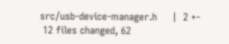src/usb-device-manager.h     |  2 +-
 12 files changed, 62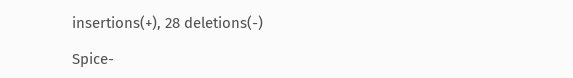insertions(+), 28 deletions(-)

Spice-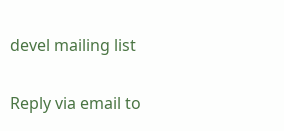devel mailing list

Reply via email to